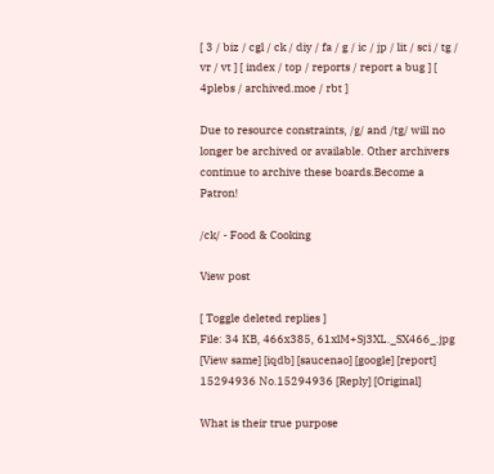[ 3 / biz / cgl / ck / diy / fa / g / ic / jp / lit / sci / tg / vr / vt ] [ index / top / reports / report a bug ] [ 4plebs / archived.moe / rbt ]

Due to resource constraints, /g/ and /tg/ will no longer be archived or available. Other archivers continue to archive these boards.Become a Patron!

/ck/ - Food & Cooking

View post

[ Toggle deleted replies ]
File: 34 KB, 466x385, 61xlM+Sj3XL._SX466_.jpg [View same] [iqdb] [saucenao] [google] [report]
15294936 No.15294936 [Reply] [Original]

What is their true purpose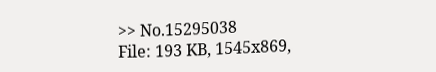>> No.15295038
File: 193 KB, 1545x869,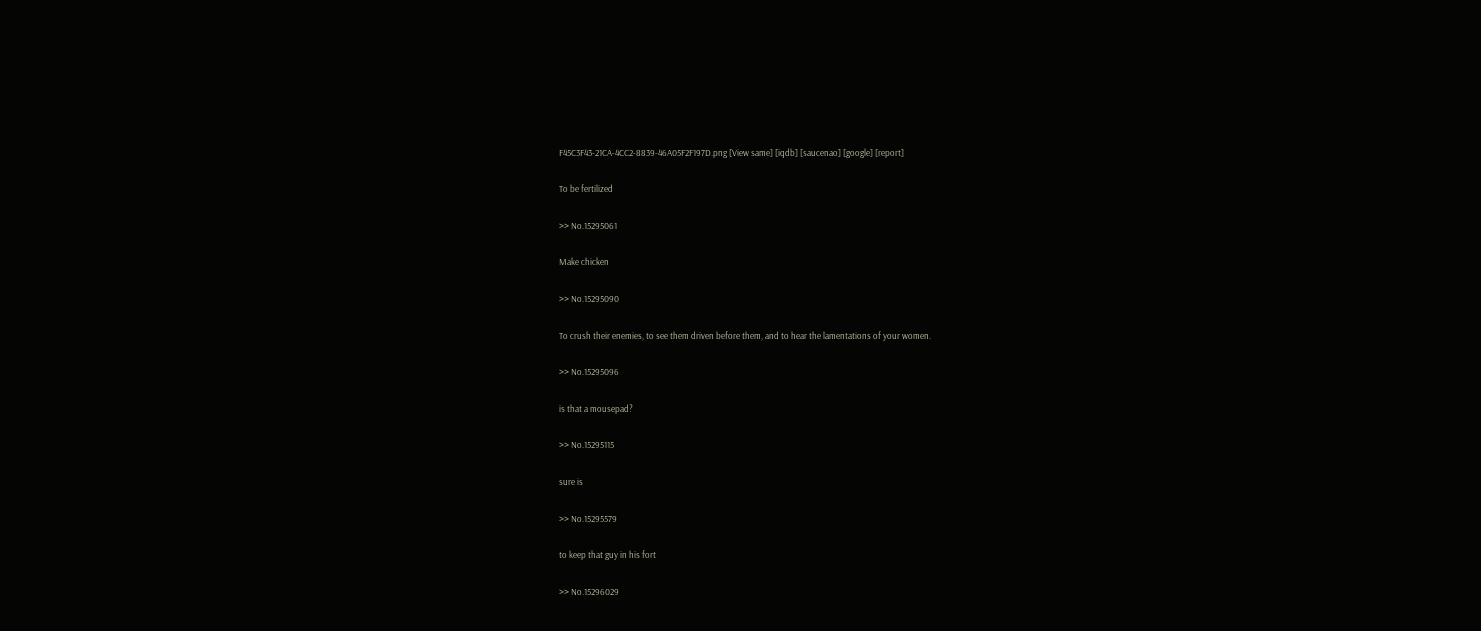F45C3F43-21CA-4CC2-8839-46A05F2F197D.png [View same] [iqdb] [saucenao] [google] [report]

To be fertilized

>> No.15295061

Make chicken

>> No.15295090

To crush their enemies, to see them driven before them, and to hear the lamentations of your women.

>> No.15295096

is that a mousepad?

>> No.15295115

sure is

>> No.15295579

to keep that guy in his fort

>> No.15296029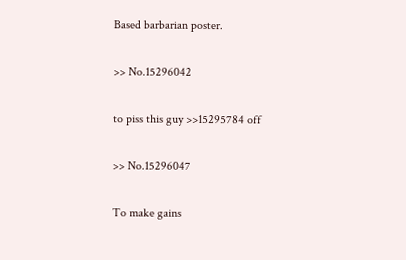Based barbarian poster.

>> No.15296042

to piss this guy >>15295784 off

>> No.15296047

To make gains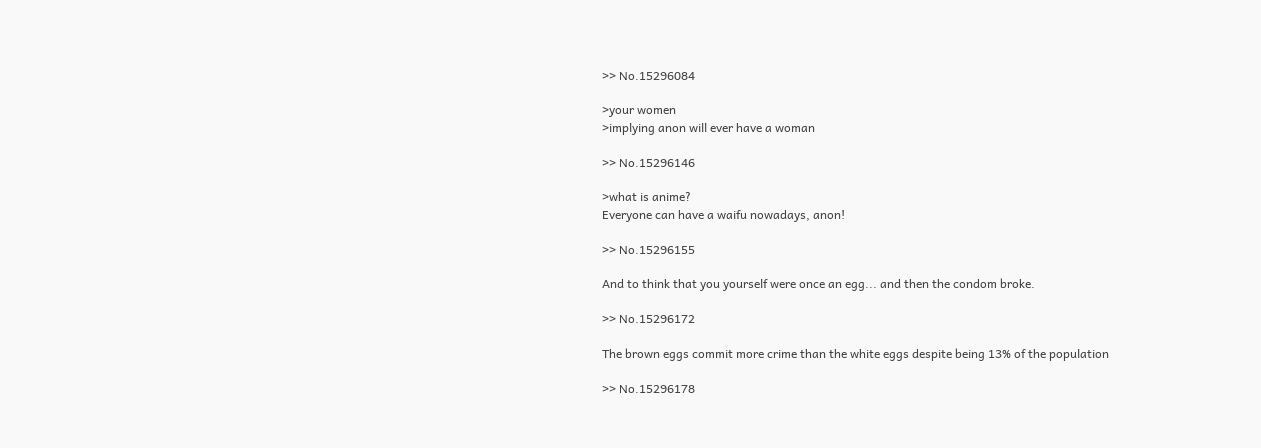>> No.15296084

>your women
>implying anon will ever have a woman

>> No.15296146

>what is anime?
Everyone can have a waifu nowadays, anon!

>> No.15296155

And to think that you yourself were once an egg... and then the condom broke.

>> No.15296172

The brown eggs commit more crime than the white eggs despite being 13% of the population

>> No.15296178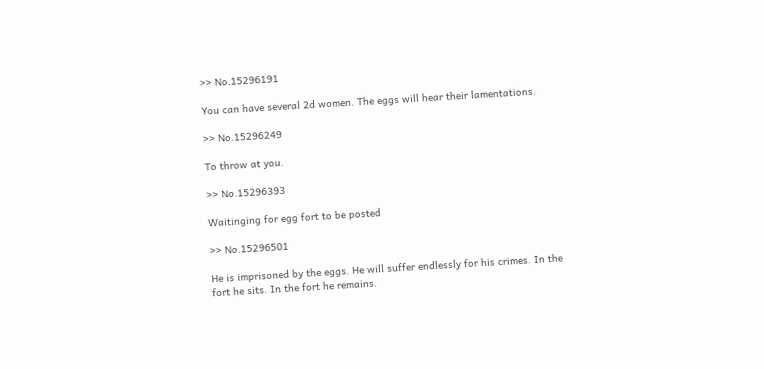>> No.15296191

You can have several 2d women. The eggs will hear their lamentations.

>> No.15296249

To throw at you.

>> No.15296393

Waitinging for egg fort to be posted

>> No.15296501

He is imprisoned by the eggs. He will suffer endlessly for his crimes. In the fort he sits. In the fort he remains.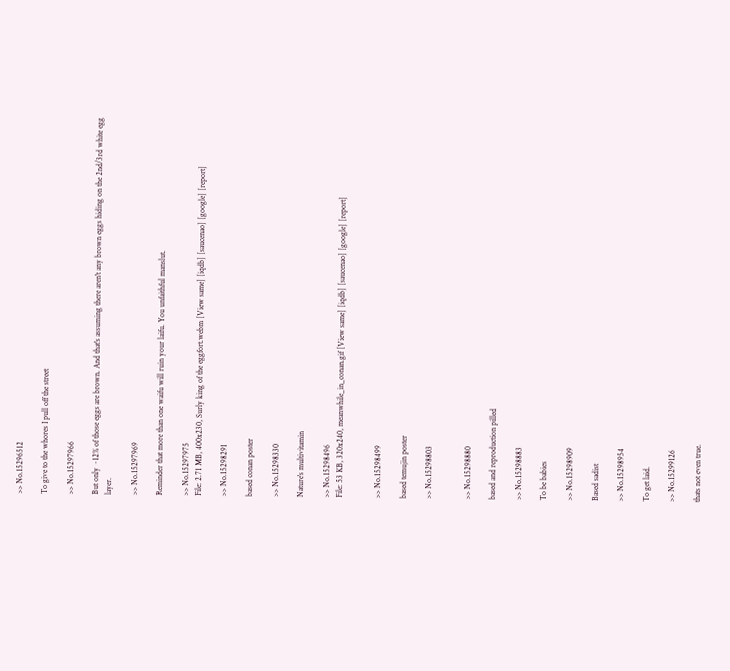>> No.15296512

To give to the whores I pull off the street

>> No.15297966

But only ~12% of those eggs are brown. And that's assuming there aren't any brown eggs hiding on the 2nd/3rd white egg layer.

>> No.15297969

Reminder that more than one waifu will ruin your laifu. You unfaithful manslut.

>> No.15297975
File: 2.71 MB, 400x230, Surly king of the eggfort.webm [View same] [iqdb] [saucenao] [google] [report]

>> No.15298291

based conan poster

>> No.15298330

Nature's multivitamin

>> No.15298496
File: 53 KB, 320x240, meanwhile_in_conan.gif [View same] [iqdb] [saucenao] [google] [report]


>> No.15298499

based temujin poster

>> No.15298803


>> No.15298880

based and reproduction pilled

>> No.15298883

To be babies

>> No.15298909

Based sadist

>> No.15298954

To get laid.

>> No.15299126

thats not even true.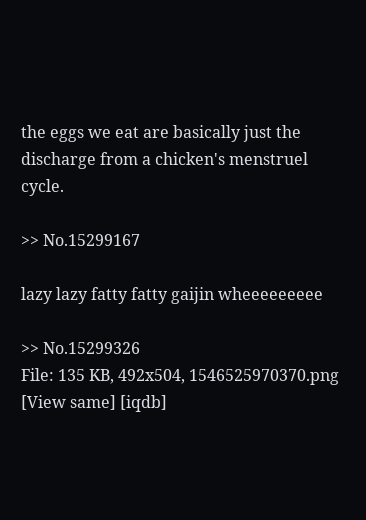the eggs we eat are basically just the discharge from a chicken's menstruel cycle.

>> No.15299167

lazy lazy fatty fatty gaijin wheeeeeeeee

>> No.15299326
File: 135 KB, 492x504, 1546525970370.png [View same] [iqdb]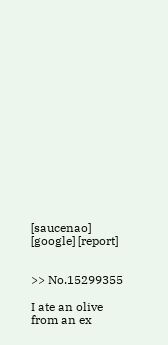[saucenao] [google] [report]


>> No.15299355

I ate an olive from an ex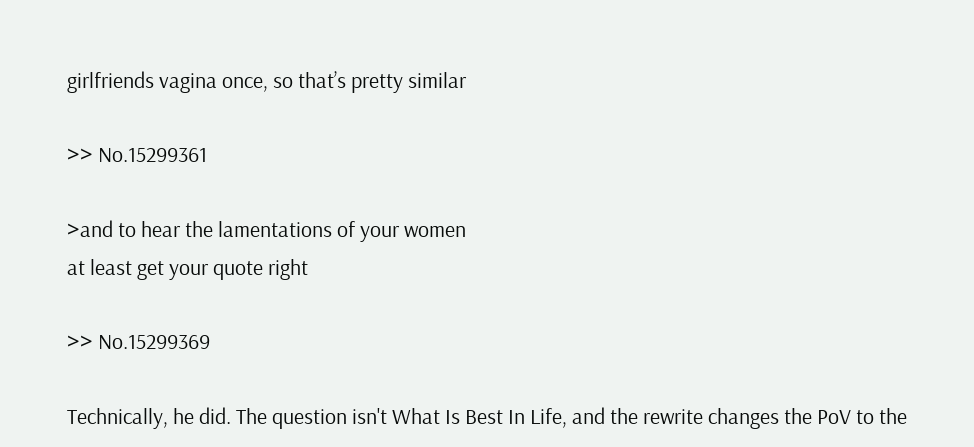girlfriends vagina once, so that’s pretty similar

>> No.15299361

>and to hear the lamentations of your women
at least get your quote right

>> No.15299369

Technically, he did. The question isn't What Is Best In Life, and the rewrite changes the PoV to the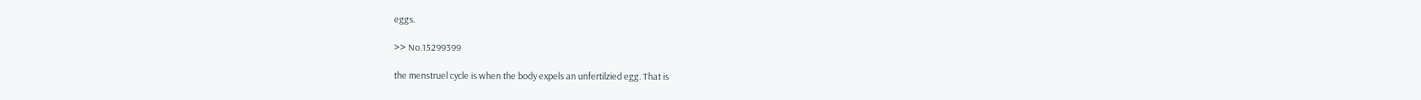eggs.

>> No.15299399

the menstruel cycle is when the body expels an unfertilzied egg. That is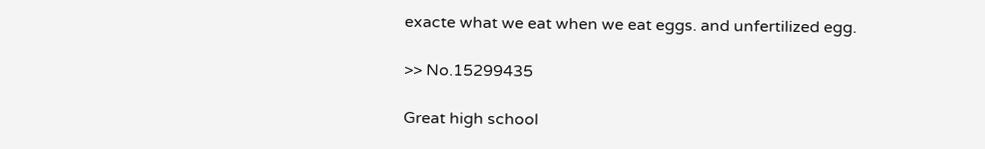exacte what we eat when we eat eggs. and unfertilized egg.

>> No.15299435

Great high school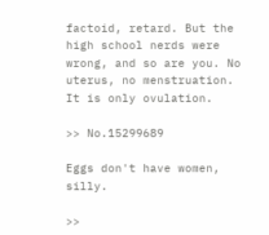factoid, retard. But the high school nerds were wrong, and so are you. No uterus, no menstruation. It is only ovulation.

>> No.15299689

Eggs don't have women, silly.

>>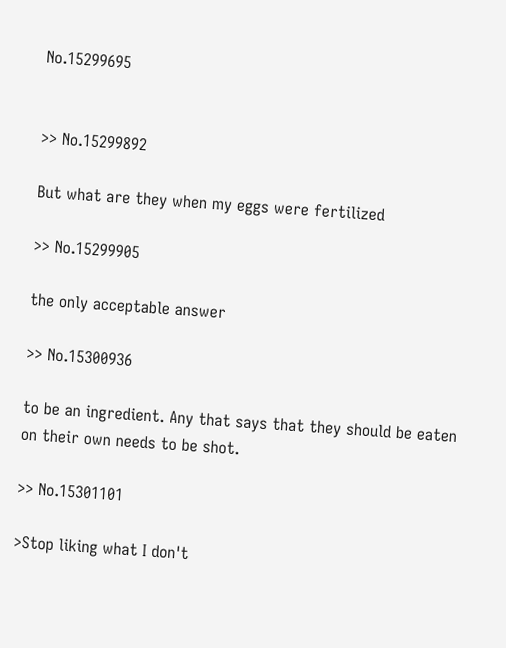No.15299695


>> No.15299892

But what are they when my eggs were fertilized

>> No.15299905

the only acceptable answer

>> No.15300936

to be an ingredient. Any that says that they should be eaten on their own needs to be shot.

>> No.15301101

>Stop liking what I don't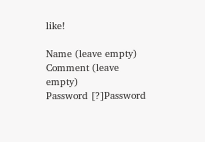like!

Name (leave empty)
Comment (leave empty)
Password [?]Password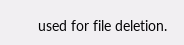used for file deletion.